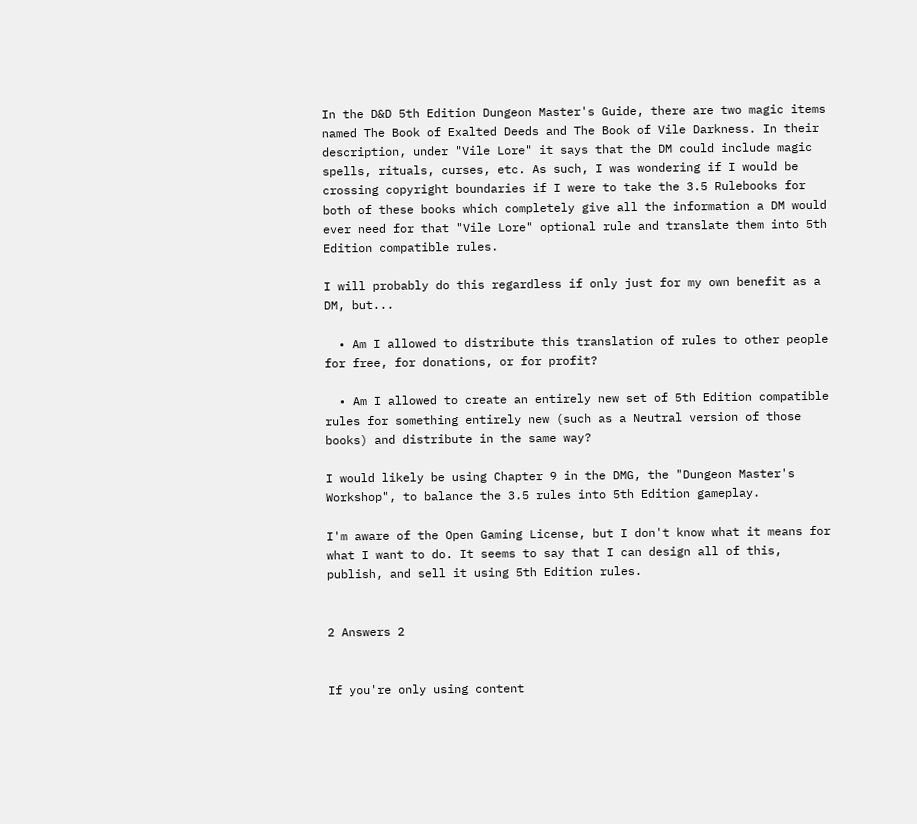In the D&D 5th Edition Dungeon Master's Guide, there are two magic items named The Book of Exalted Deeds and The Book of Vile Darkness. In their description, under "Vile Lore" it says that the DM could include magic spells, rituals, curses, etc. As such, I was wondering if I would be crossing copyright boundaries if I were to take the 3.5 Rulebooks for both of these books which completely give all the information a DM would ever need for that "Vile Lore" optional rule and translate them into 5th Edition compatible rules.

I will probably do this regardless if only just for my own benefit as a DM, but...

  • Am I allowed to distribute this translation of rules to other people for free, for donations, or for profit?

  • Am I allowed to create an entirely new set of 5th Edition compatible rules for something entirely new (such as a Neutral version of those books) and distribute in the same way?

I would likely be using Chapter 9 in the DMG, the "Dungeon Master's Workshop", to balance the 3.5 rules into 5th Edition gameplay.

I'm aware of the Open Gaming License, but I don't know what it means for what I want to do. It seems to say that I can design all of this, publish, and sell it using 5th Edition rules.


2 Answers 2


If you're only using content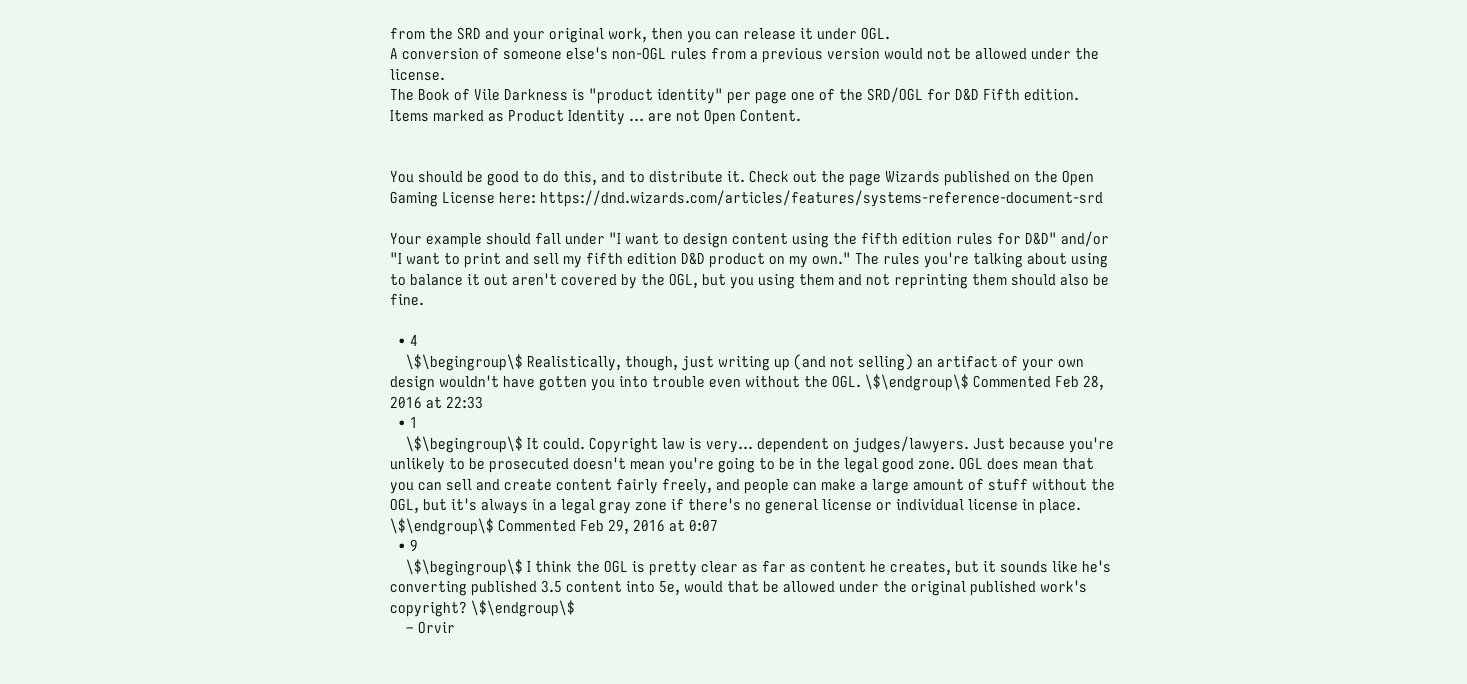from the SRD and your original work, then you can release it under OGL.
A conversion of someone else's non-OGL rules from a previous version would not be allowed under the license.
The Book of Vile Darkness is "product identity" per page one of the SRD/OGL for D&D Fifth edition. Items marked as Product Identity ... are not Open Content.


You should be good to do this, and to distribute it. Check out the page Wizards published on the Open Gaming License here: https://dnd.wizards.com/articles/features/systems-reference-document-srd

Your example should fall under "I want to design content using the fifth edition rules for D&D" and/or "I want to print and sell my fifth edition D&D product on my own." The rules you're talking about using to balance it out aren't covered by the OGL, but you using them and not reprinting them should also be fine.

  • 4
    \$\begingroup\$ Realistically, though, just writing up (and not selling) an artifact of your own design wouldn't have gotten you into trouble even without the OGL. \$\endgroup\$ Commented Feb 28, 2016 at 22:33
  • 1
    \$\begingroup\$ It could. Copyright law is very... dependent on judges/lawyers. Just because you're unlikely to be prosecuted doesn't mean you're going to be in the legal good zone. OGL does mean that you can sell and create content fairly freely, and people can make a large amount of stuff without the OGL, but it's always in a legal gray zone if there's no general license or individual license in place. \$\endgroup\$ Commented Feb 29, 2016 at 0:07
  • 9
    \$\begingroup\$ I think the OGL is pretty clear as far as content he creates, but it sounds like he's converting published 3.5 content into 5e, would that be allowed under the original published work's copyright? \$\endgroup\$
    – Orvir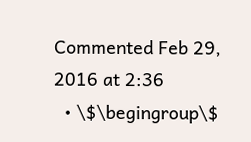Commented Feb 29, 2016 at 2:36
  • \$\begingroup\$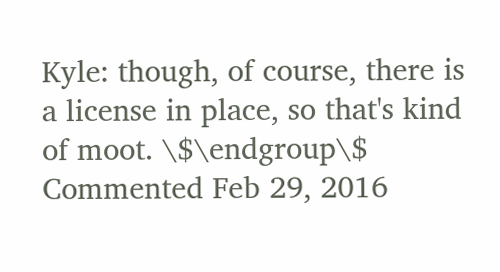Kyle: though, of course, there is a license in place, so that's kind of moot. \$\endgroup\$ Commented Feb 29, 2016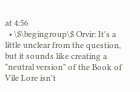at 4:56
  • \$\begingroup\$ Orvir: It's a little unclear from the question, but it sounds like creating a "neutral version" of the Book of Vile Lore isn't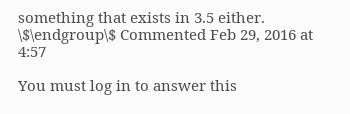something that exists in 3.5 either. \$\endgroup\$ Commented Feb 29, 2016 at 4:57

You must log in to answer this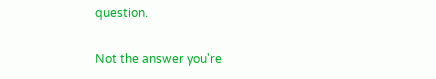question.

Not the answer you're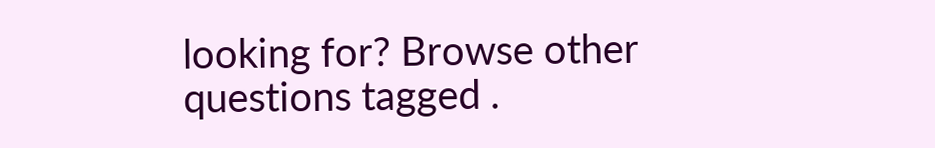looking for? Browse other questions tagged .